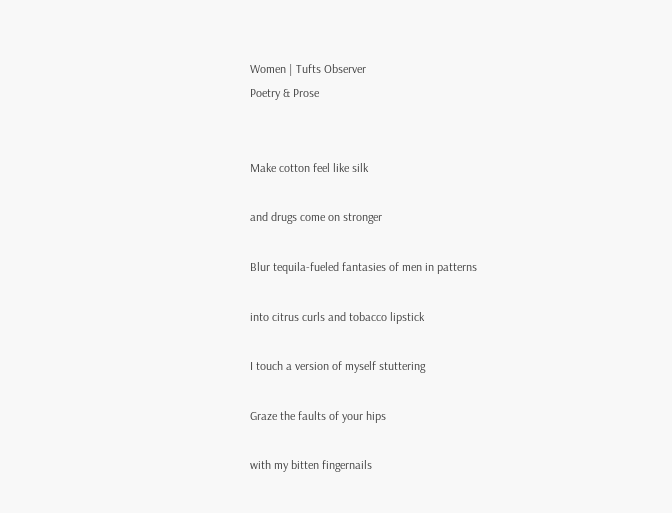Women | Tufts Observer
Poetry & Prose


Make cotton feel like silk

and drugs come on stronger

Blur tequila-fueled fantasies of men in patterns

into citrus curls and tobacco lipstick

I touch a version of myself stuttering

Graze the faults of your hips

with my bitten fingernails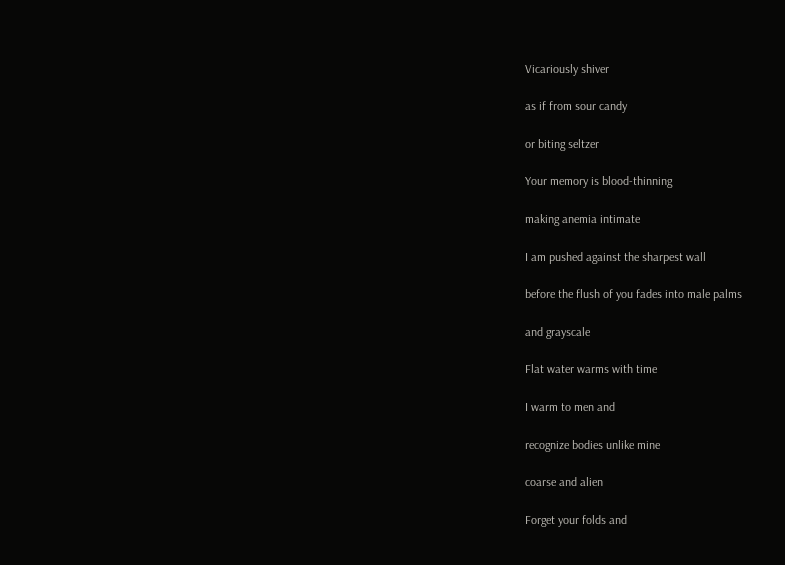Vicariously shiver

as if from sour candy

or biting seltzer

Your memory is blood-thinning

making anemia intimate

I am pushed against the sharpest wall

before the flush of you fades into male palms

and grayscale

Flat water warms with time

I warm to men and

recognize bodies unlike mine

coarse and alien

Forget your folds and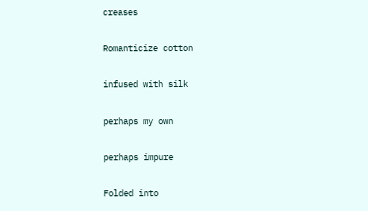creases

Romanticize cotton

infused with silk

perhaps my own

perhaps impure

Folded into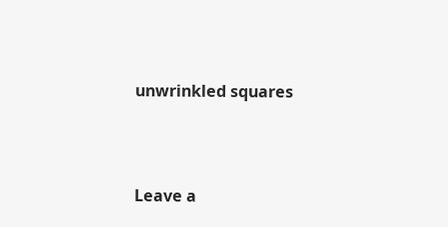unwrinkled squares




Leave a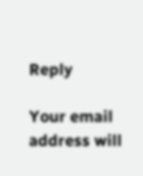Reply

Your email address will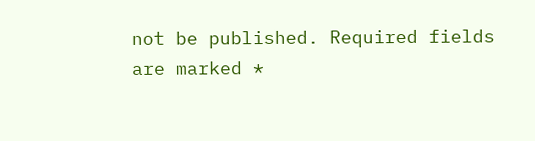not be published. Required fields are marked *